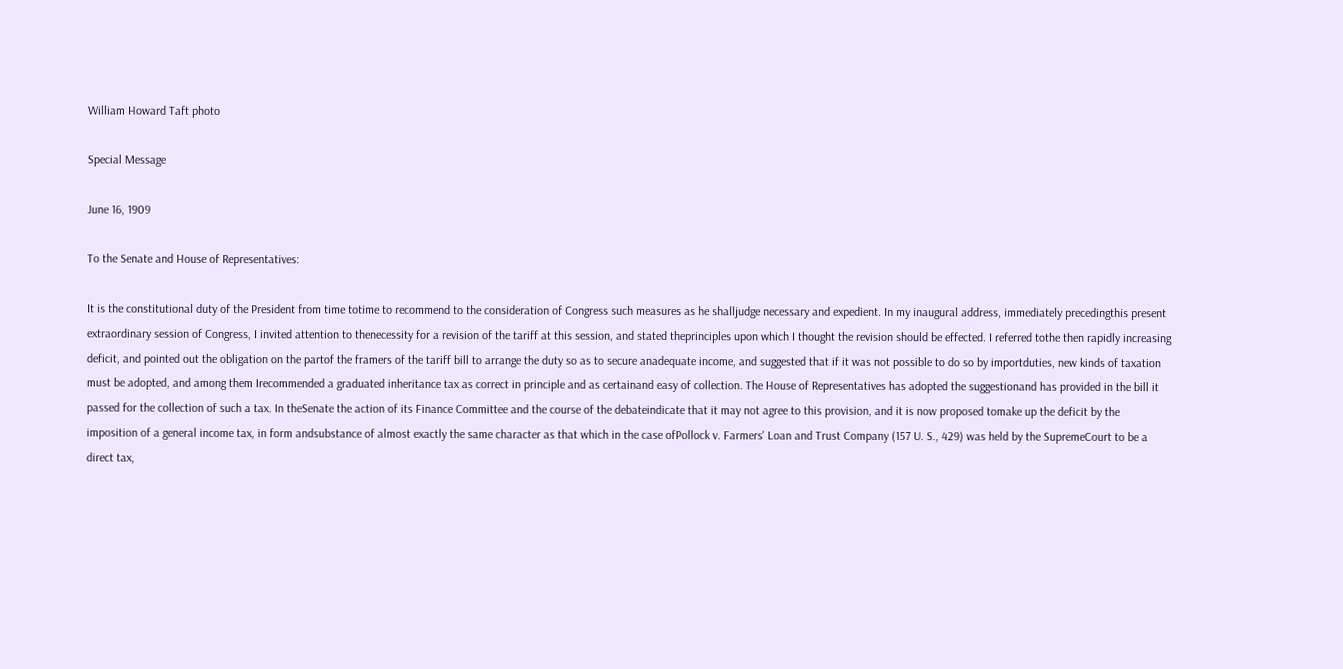William Howard Taft photo

Special Message

June 16, 1909

To the Senate and House of Representatives:

It is the constitutional duty of the President from time totime to recommend to the consideration of Congress such measures as he shalljudge necessary and expedient. In my inaugural address, immediately precedingthis present extraordinary session of Congress, I invited attention to thenecessity for a revision of the tariff at this session, and stated theprinciples upon which I thought the revision should be effected. I referred tothe then rapidly increasing deficit, and pointed out the obligation on the partof the framers of the tariff bill to arrange the duty so as to secure anadequate income, and suggested that if it was not possible to do so by importduties, new kinds of taxation must be adopted, and among them Irecommended a graduated inheritance tax as correct in principle and as certainand easy of collection. The House of Representatives has adopted the suggestionand has provided in the bill it passed for the collection of such a tax. In theSenate the action of its Finance Committee and the course of the debateindicate that it may not agree to this provision, and it is now proposed tomake up the deficit by the imposition of a general income tax, in form andsubstance of almost exactly the same character as that which in the case ofPollock v. Farmers' Loan and Trust Company (157 U. S., 429) was held by the SupremeCourt to be a direct tax,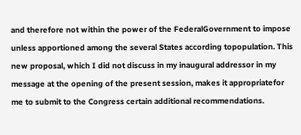and therefore not within the power of the FederalGovernment to impose unless apportioned among the several States according topopulation. This new proposal, which I did not discuss in my inaugural addressor in my message at the opening of the present session, makes it appropriatefor me to submit to the Congress certain additional recommendations.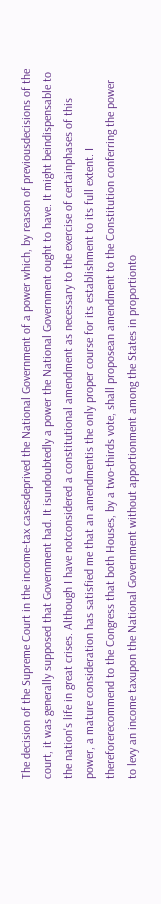The decision of the Supreme Court in the income-tax casesdeprived the National Government of a power which, by reason of previousdecisions of the court, it was generally supposed that Government had. It isundoubtedly a power the National Government ought to have. It might beindispensable to the nation's life in great crises. Although I have notconsidered a constitutional amendment as necessary to the exercise of certainphases of this power, a mature consideration has satisfied me that an amendmentis the only proper course for its establishment to its full extent. I thereforerecommend to the Congress that both Houses, by a two-thirds vote, shall proposean amendment to the Constitution conferring the power to levy an income taxupon the National Government without apportionment among the States in proportionto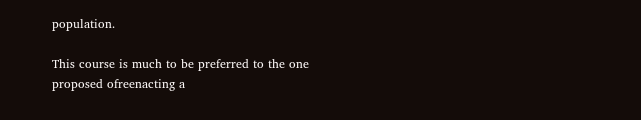population.

This course is much to be preferred to the one proposed ofreenacting a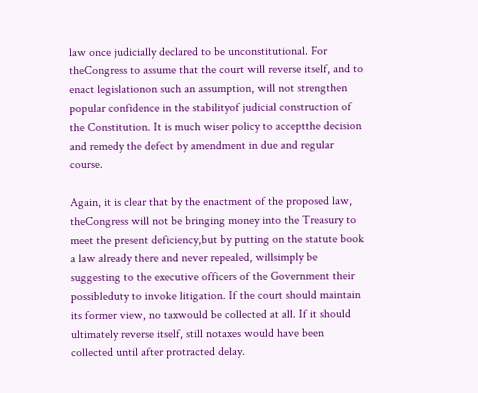law once judicially declared to be unconstitutional. For theCongress to assume that the court will reverse itself, and to enact legislationon such an assumption, will not strengthen popular confidence in the stabilityof judicial construction of the Constitution. It is much wiser policy to acceptthe decision and remedy the defect by amendment in due and regular course.

Again, it is clear that by the enactment of the proposed law, theCongress will not be bringing money into the Treasury to meet the present deficiency,but by putting on the statute book a law already there and never repealed, willsimply be suggesting to the executive officers of the Government their possibleduty to invoke litigation. If the court should maintain its former view, no taxwould be collected at all. If it should ultimately reverse itself, still notaxes would have been collected until after protracted delay.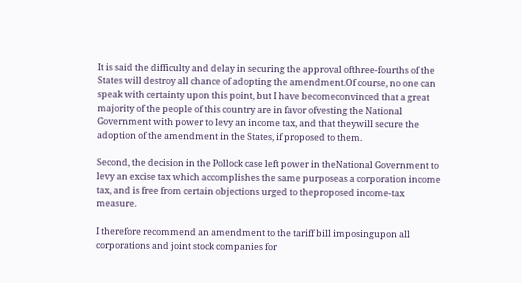It is said the difficulty and delay in securing the approval ofthree-fourths of the States will destroy all chance of adopting the amendment.Of course, no one can speak with certainty upon this point, but I have becomeconvinced that a great majority of the people of this country are in favor ofvesting the National Government with power to levy an income tax, and that theywill secure the adoption of the amendment in the States, if proposed to them.

Second, the decision in the Pollock case left power in theNational Government to levy an excise tax which accomplishes the same purposeas a corporation income tax, and is free from certain objections urged to theproposed income-tax measure.

I therefore recommend an amendment to the tariff bill imposingupon all corporations and joint stock companies for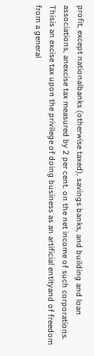profit, except nationalbanks (otherwise taxed), savings banks, and building and loan associations, anexcise tax measured by 2 per cent. on the net income of such corporations. Thisis an excise tax upon the privilege of doing business as an artificial entityand of freedom from a general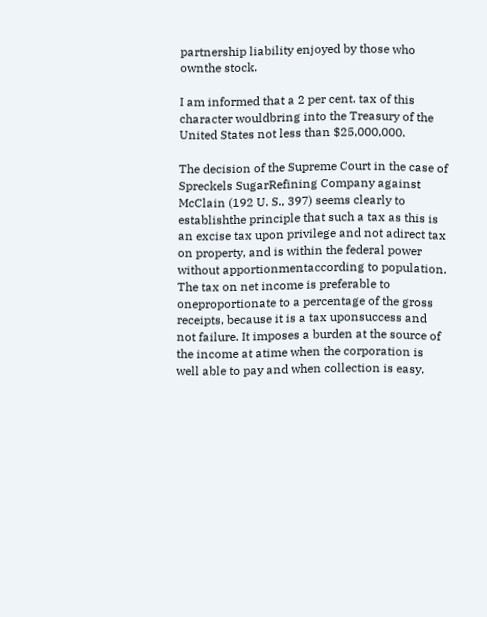partnership liability enjoyed by those who ownthe stock.

I am informed that a 2 per cent. tax of this character wouldbring into the Treasury of the United States not less than $25,000,000.

The decision of the Supreme Court in the case of Spreckels SugarRefining Company against McClain (192 U. S., 397) seems clearly to establishthe principle that such a tax as this is an excise tax upon privilege and not adirect tax on property, and is within the federal power without apportionmentaccording to population. The tax on net income is preferable to oneproportionate to a percentage of the gross receipts, because it is a tax uponsuccess and not failure. It imposes a burden at the source of the income at atime when the corporation is well able to pay and when collection is easy.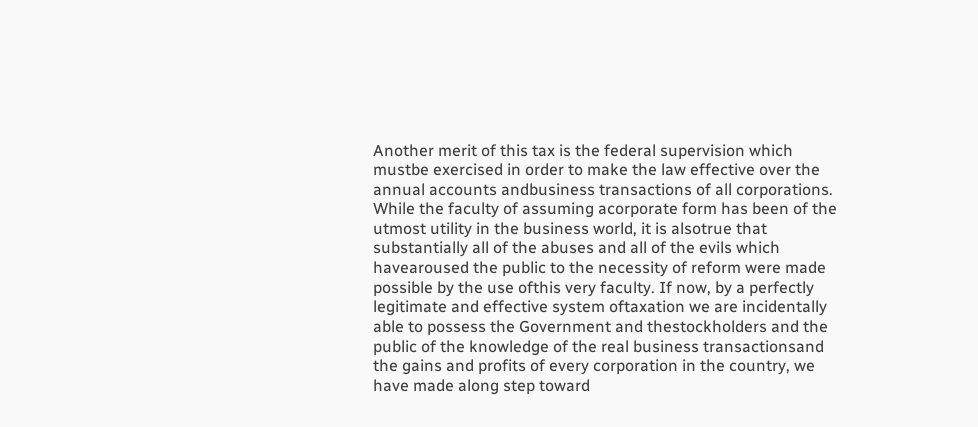Another merit of this tax is the federal supervision which mustbe exercised in order to make the law effective over the annual accounts andbusiness transactions of all corporations. While the faculty of assuming acorporate form has been of the utmost utility in the business world, it is alsotrue that substantially all of the abuses and all of the evils which havearoused the public to the necessity of reform were made possible by the use ofthis very faculty. If now, by a perfectly legitimate and effective system oftaxation we are incidentally able to possess the Government and thestockholders and the public of the knowledge of the real business transactionsand the gains and profits of every corporation in the country, we have made along step toward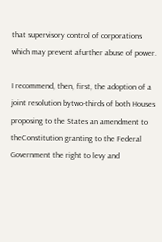that supervisory control of corporations which may prevent afurther abuse of power.

I recommend, then, first, the adoption of a joint resolution bytwo-thirds of both Houses proposing to the States an amendment to theConstitution granting to the Federal Government the right to levy and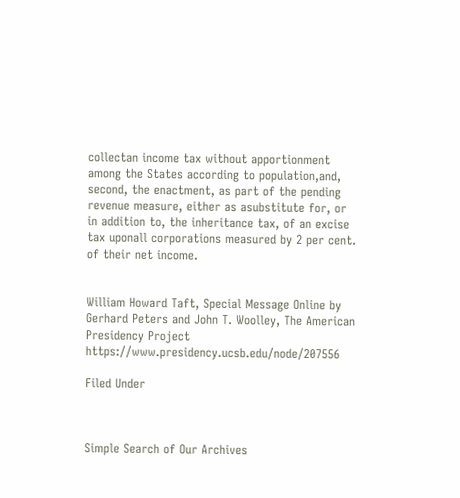collectan income tax without apportionment among the States according to population,and, second, the enactment, as part of the pending revenue measure, either as asubstitute for, or in addition to, the inheritance tax, of an excise tax uponall corporations measured by 2 per cent. of their net income.


William Howard Taft, Special Message Online by Gerhard Peters and John T. Woolley, The American Presidency Project https://www.presidency.ucsb.edu/node/207556

Filed Under



Simple Search of Our Archives